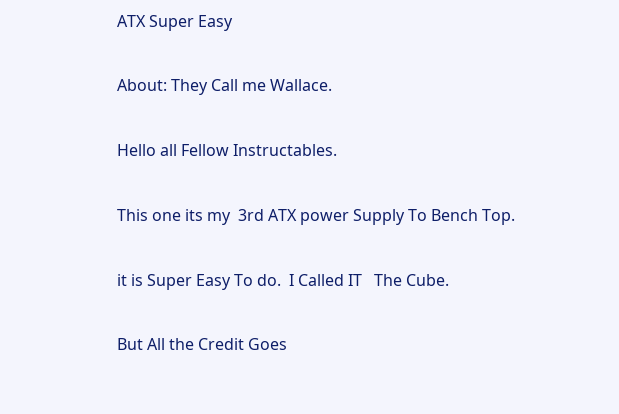ATX Super Easy

About: They Call me Wallace.

Hello all Fellow Instructables.

This one its my  3rd ATX power Supply To Bench Top.

it is Super Easy To do.  I Called IT   The Cube.

But All the Credit Goes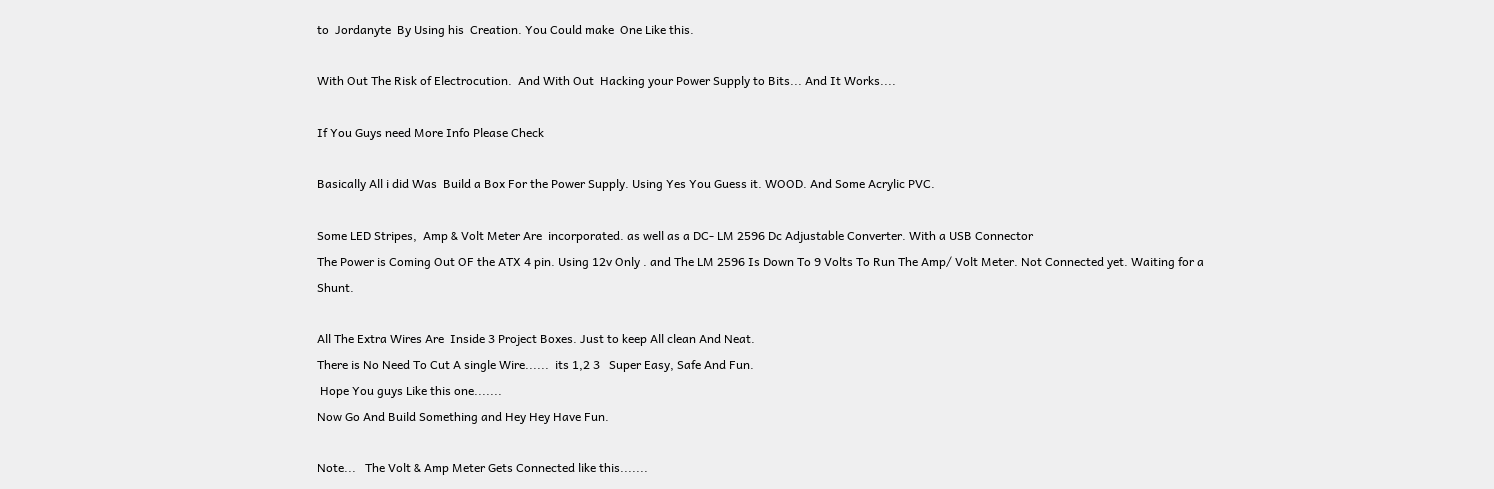to  Jordanyte  By Using his  Creation. You Could make  One Like this.

With Out The Risk of Electrocution.  And With Out  Hacking your Power Supply to Bits... And It Works....

If You Guys need More Info Please Check

Basically All i did Was  Build a Box For the Power Supply. Using Yes You Guess it. WOOD. And Some Acrylic PVC.

Some LED Stripes,  Amp & Volt Meter Are  incorporated. as well as a DC- LM 2596 Dc Adjustable Converter. With a USB Connector
The Power is Coming Out OF the ATX 4 pin. Using 12v Only . and The LM 2596 Is Down To 9 Volts To Run The Amp/ Volt Meter. Not Connected yet. Waiting for a Shunt.

All The Extra Wires Are  Inside 3 Project Boxes. Just to keep All clean And Neat.
There is No Need To Cut A single Wire......  its 1,2 3   Super Easy, Safe And Fun.
 Hope You guys Like this one.......
Now Go And Build Something and Hey Hey Have Fun.

Note...   The Volt & Amp Meter Gets Connected like this.......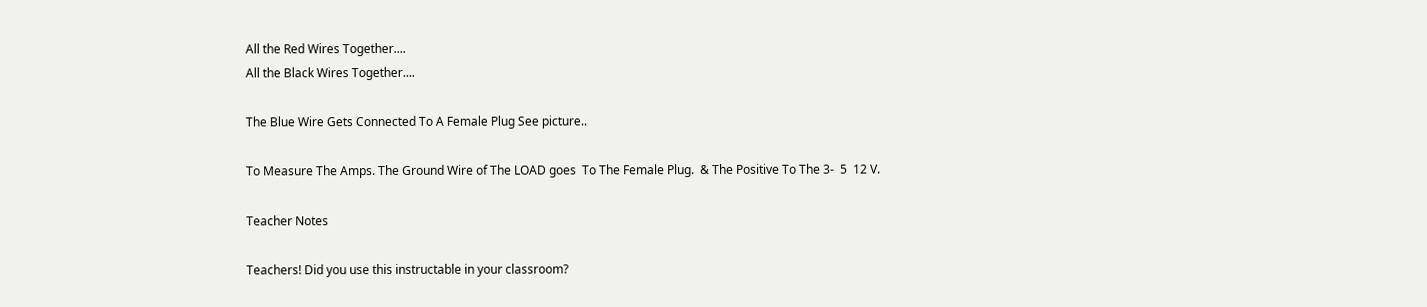All the Red Wires Together....
All the Black Wires Together....

The Blue Wire Gets Connected To A Female Plug See picture..

To Measure The Amps. The Ground Wire of The LOAD goes  To The Female Plug.  & The Positive To The 3-  5  12 V.

Teacher Notes

Teachers! Did you use this instructable in your classroom?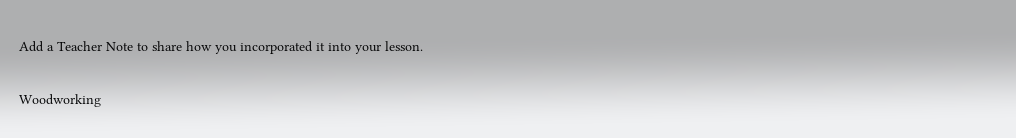Add a Teacher Note to share how you incorporated it into your lesson.

Woodworking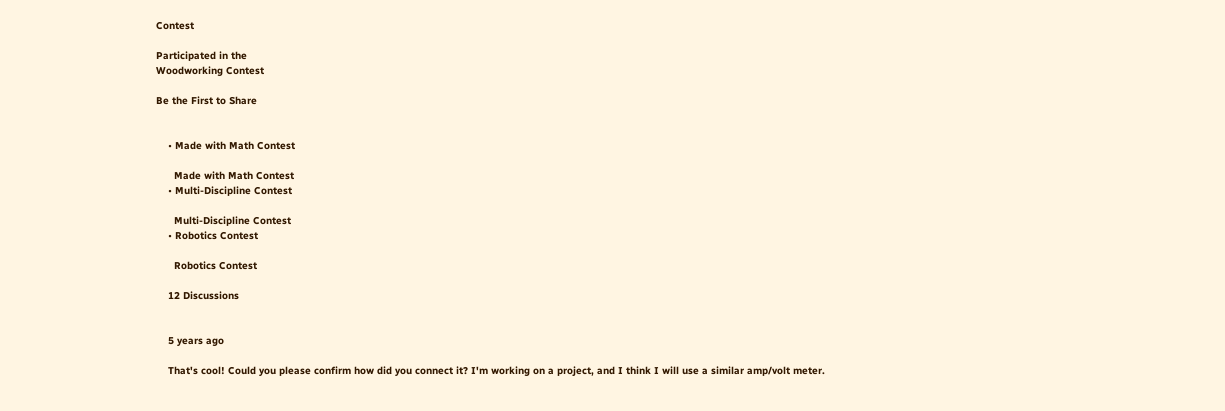Contest

Participated in the
Woodworking Contest

Be the First to Share


    • Made with Math Contest

      Made with Math Contest
    • Multi-Discipline Contest

      Multi-Discipline Contest
    • Robotics Contest

      Robotics Contest

    12 Discussions


    5 years ago

    That's cool! Could you please confirm how did you connect it? I'm working on a project, and I think I will use a similar amp/volt meter.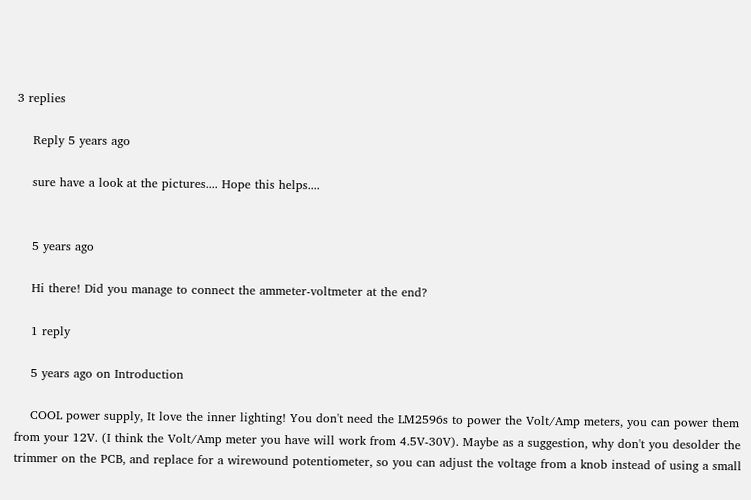3 replies

    Reply 5 years ago

    sure have a look at the pictures.... Hope this helps....


    5 years ago

    Hi there! Did you manage to connect the ammeter-voltmeter at the end?

    1 reply

    5 years ago on Introduction

    COOL power supply, It love the inner lighting! You don't need the LM2596s to power the Volt/Amp meters, you can power them from your 12V. (I think the Volt/Amp meter you have will work from 4.5V-30V). Maybe as a suggestion, why don't you desolder the trimmer on the PCB, and replace for a wirewound potentiometer, so you can adjust the voltage from a knob instead of using a small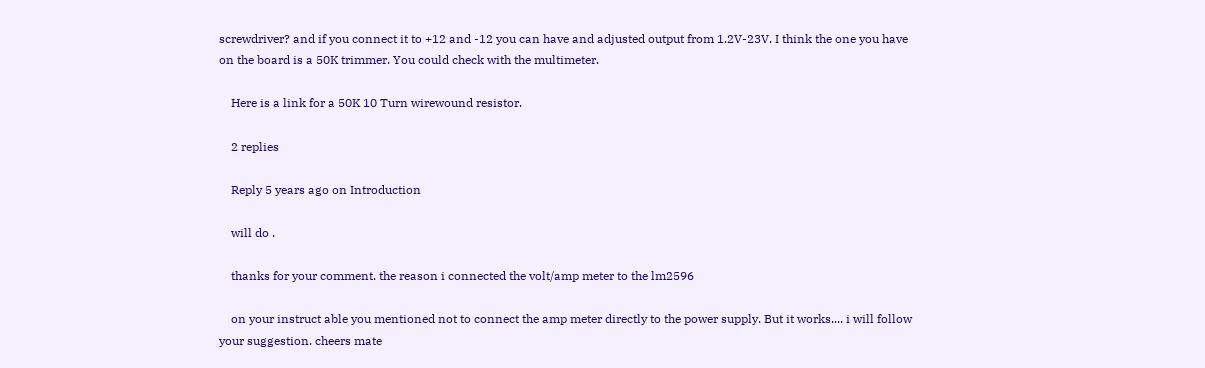screwdriver? and if you connect it to +12 and -12 you can have and adjusted output from 1.2V-23V. I think the one you have on the board is a 50K trimmer. You could check with the multimeter.

    Here is a link for a 50K 10 Turn wirewound resistor.

    2 replies

    Reply 5 years ago on Introduction

    will do .

    thanks for your comment. the reason i connected the volt/amp meter to the lm2596

    on your instruct able you mentioned not to connect the amp meter directly to the power supply. But it works.... i will follow your suggestion. cheers mate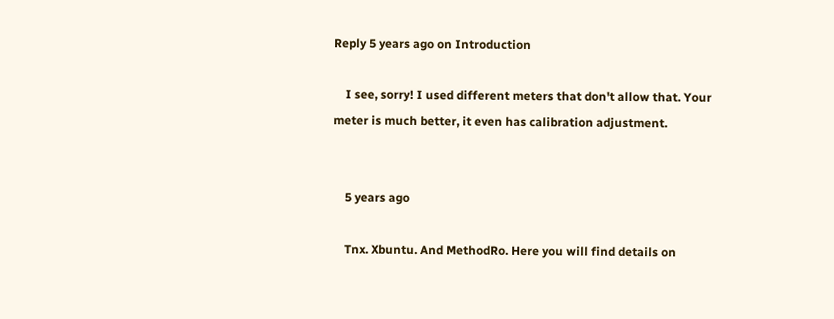Reply 5 years ago on Introduction

    I see, sorry! I used different meters that don't allow that. Your meter is much better, it even has calibration adjustment.


    5 years ago

    Tnx. Xbuntu. And MethodRo. Here you will find details on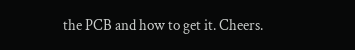the PCB and how to get it. Cheers.